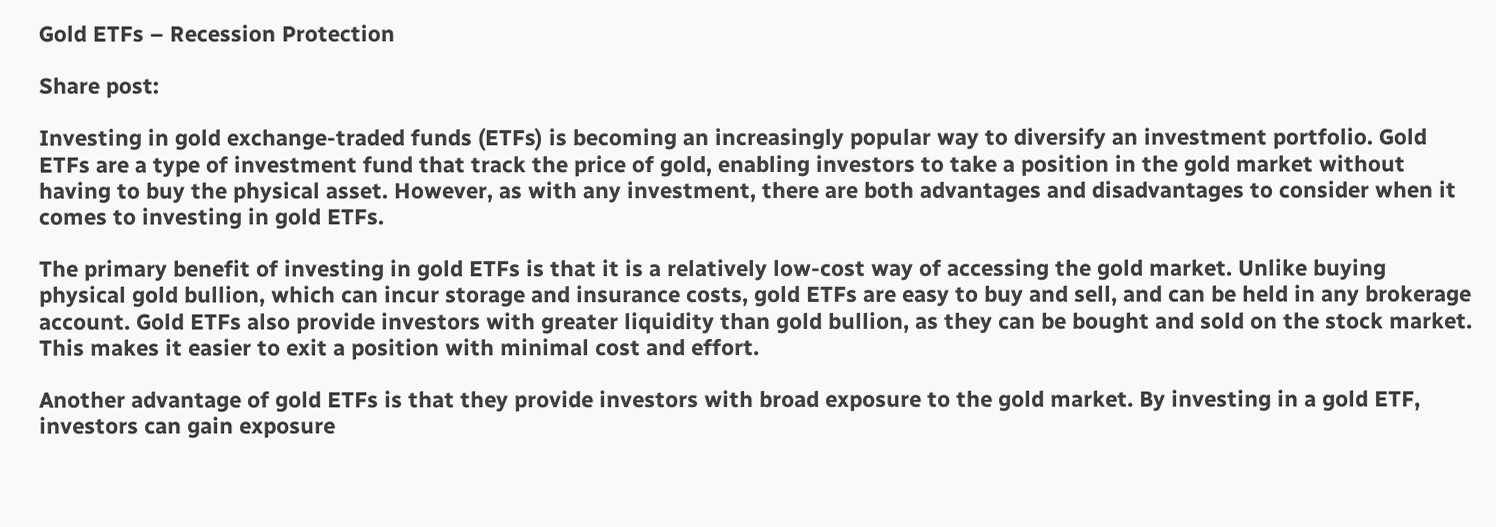Gold ETFs – Recession Protection

Share post:

Investing in gold exchange-traded funds (ETFs) is becoming an increasingly popular way to diversify an investment portfolio. Gold ETFs are a type of investment fund that track the price of gold, enabling investors to take a position in the gold market without having to buy the physical asset. However, as with any investment, there are both advantages and disadvantages to consider when it comes to investing in gold ETFs.

The primary benefit of investing in gold ETFs is that it is a relatively low-cost way of accessing the gold market. Unlike buying physical gold bullion, which can incur storage and insurance costs, gold ETFs are easy to buy and sell, and can be held in any brokerage account. Gold ETFs also provide investors with greater liquidity than gold bullion, as they can be bought and sold on the stock market. This makes it easier to exit a position with minimal cost and effort.

Another advantage of gold ETFs is that they provide investors with broad exposure to the gold market. By investing in a gold ETF, investors can gain exposure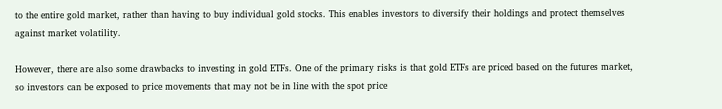to the entire gold market, rather than having to buy individual gold stocks. This enables investors to diversify their holdings and protect themselves against market volatility.

However, there are also some drawbacks to investing in gold ETFs. One of the primary risks is that gold ETFs are priced based on the futures market, so investors can be exposed to price movements that may not be in line with the spot price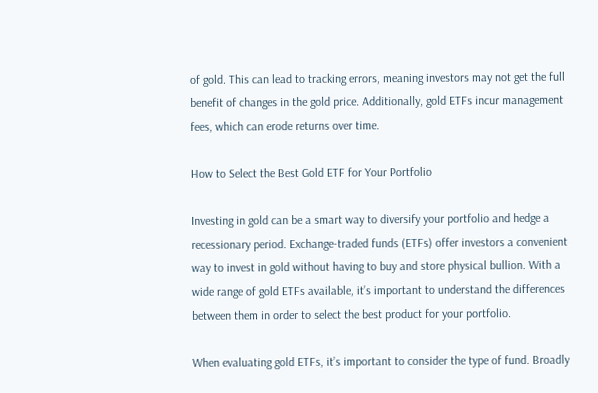of gold. This can lead to tracking errors, meaning investors may not get the full benefit of changes in the gold price. Additionally, gold ETFs incur management fees, which can erode returns over time.

How to Select the Best Gold ETF for Your Portfolio

Investing in gold can be a smart way to diversify your portfolio and hedge a recessionary period. Exchange-traded funds (ETFs) offer investors a convenient way to invest in gold without having to buy and store physical bullion. With a wide range of gold ETFs available, it’s important to understand the differences between them in order to select the best product for your portfolio.

When evaluating gold ETFs, it’s important to consider the type of fund. Broadly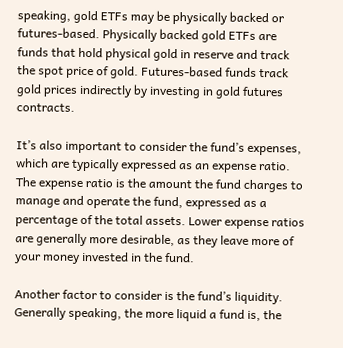speaking, gold ETFs may be physically backed or futures-based. Physically backed gold ETFs are funds that hold physical gold in reserve and track the spot price of gold. Futures-based funds track gold prices indirectly by investing in gold futures contracts.

It’s also important to consider the fund’s expenses, which are typically expressed as an expense ratio. The expense ratio is the amount the fund charges to manage and operate the fund, expressed as a percentage of the total assets. Lower expense ratios are generally more desirable, as they leave more of your money invested in the fund.

Another factor to consider is the fund’s liquidity. Generally speaking, the more liquid a fund is, the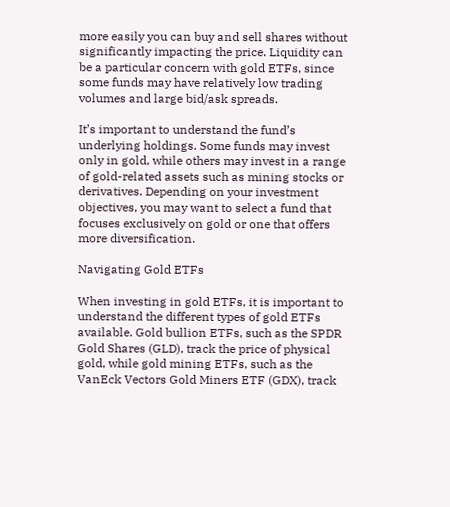more easily you can buy and sell shares without significantly impacting the price. Liquidity can be a particular concern with gold ETFs, since some funds may have relatively low trading volumes and large bid/ask spreads.

It’s important to understand the fund’s underlying holdings. Some funds may invest only in gold, while others may invest in a range of gold-related assets such as mining stocks or derivatives. Depending on your investment objectives, you may want to select a fund that focuses exclusively on gold or one that offers more diversification.

Navigating Gold ETFs

When investing in gold ETFs, it is important to understand the different types of gold ETFs available. Gold bullion ETFs, such as the SPDR Gold Shares (GLD), track the price of physical gold, while gold mining ETFs, such as the VanEck Vectors Gold Miners ETF (GDX), track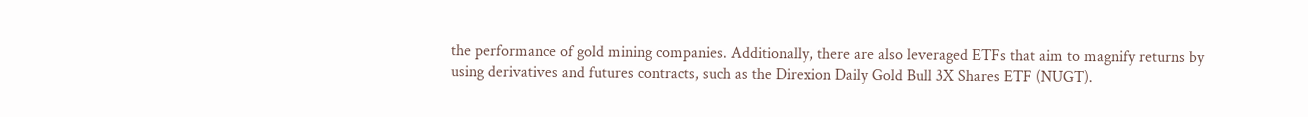the performance of gold mining companies. Additionally, there are also leveraged ETFs that aim to magnify returns by using derivatives and futures contracts, such as the Direxion Daily Gold Bull 3X Shares ETF (NUGT).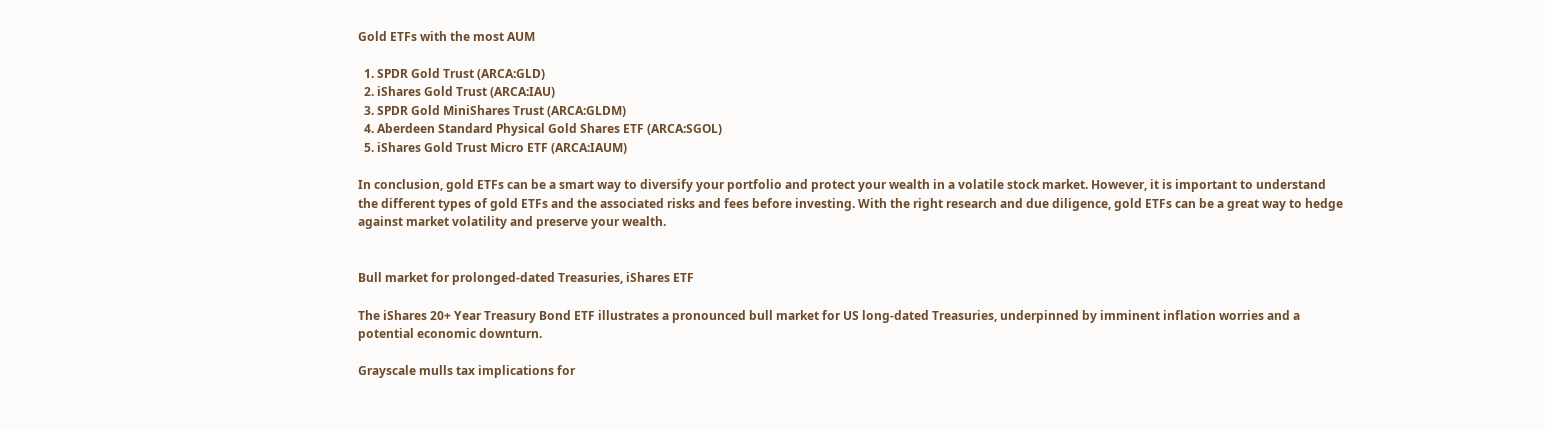Gold ETFs with the most AUM

  1. SPDR Gold Trust (ARCA:GLD)
  2. iShares Gold Trust (ARCA:IAU)
  3. SPDR Gold MiniShares Trust (ARCA:GLDM)
  4. Aberdeen Standard Physical Gold Shares ETF (ARCA:SGOL)
  5. iShares Gold Trust Micro ETF (ARCA:IAUM)

In conclusion, gold ETFs can be a smart way to diversify your portfolio and protect your wealth in a volatile stock market. However, it is important to understand the different types of gold ETFs and the associated risks and fees before investing. With the right research and due diligence, gold ETFs can be a great way to hedge against market volatility and preserve your wealth.


Bull market for prolonged-dated Treasuries, iShares ETF

The iShares 20+ Year Treasury Bond ETF illustrates a pronounced bull market for US long-dated Treasuries, underpinned by imminent inflation worries and a potential economic downturn.

Grayscale mulls tax implications for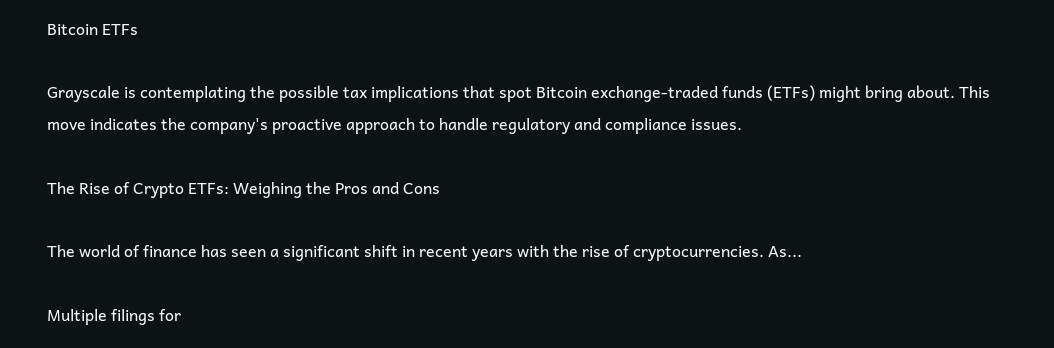Bitcoin ETFs

Grayscale is contemplating the possible tax implications that spot Bitcoin exchange-traded funds (ETFs) might bring about. This move indicates the company's proactive approach to handle regulatory and compliance issues.

The Rise of Crypto ETFs: Weighing the Pros and Cons

The world of finance has seen a significant shift in recent years with the rise of cryptocurrencies. As...

Multiple filings for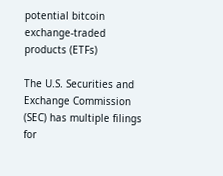potential bitcoin exchange-traded products (ETFs)

The U.S. Securities and Exchange Commission (SEC) has multiple filings for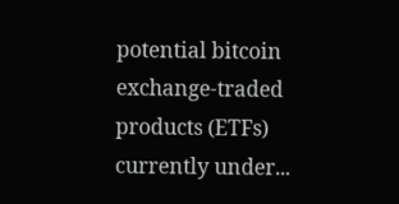potential bitcoin exchange-traded products (ETFs) currently under...